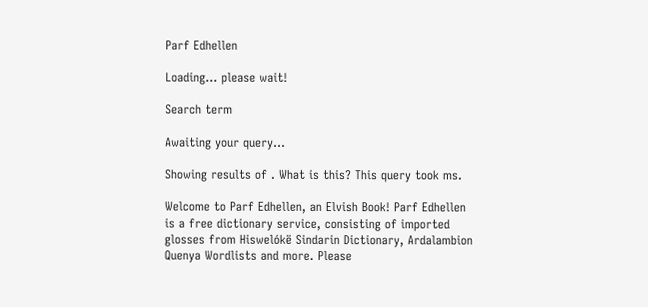Parf Edhellen

Loading... please wait!

Search term

Awaiting your query...

Showing results of . What is this? This query took ms.

Welcome to Parf Edhellen, an Elvish Book! Parf Edhellen is a free dictionary service, consisting of imported glosses from Hiswelókë Sindarin Dictionary, Ardalambion Quenya Wordlists and more. Please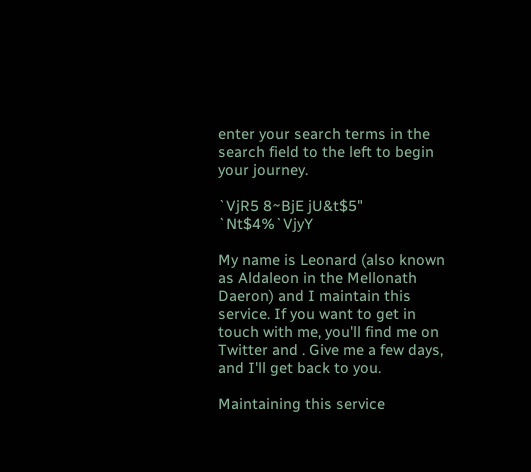enter your search terms in the search field to the left to begin your journey.

`VjR5 8~BjE jU&t$5" `Nt$4%`VjyY

My name is Leonard (also known as Aldaleon in the Mellonath Daeron) and I maintain this service. If you want to get in touch with me, you'll find me on Twitter and . Give me a few days, and I'll get back to you.

Maintaining this service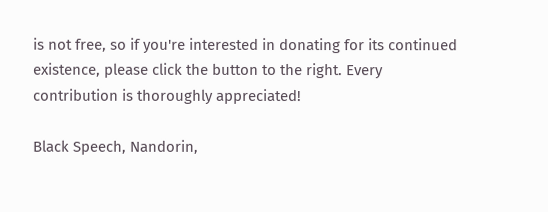is not free, so if you're interested in donating for its continued existence, please click the button to the right. Every contribution is thoroughly appreciated!

Black Speech, Nandorin,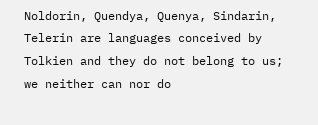Noldorin, Quendya, Quenya, Sindarin, Telerin are languages conceived by Tolkien and they do not belong to us; we neither can nor do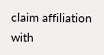claim affiliation with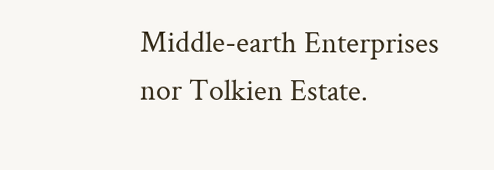Middle-earth Enterprises nor Tolkien Estate.